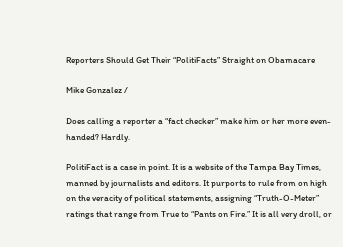Reporters Should Get Their “PolitiFacts” Straight on Obamacare

Mike Gonzalez /

Does calling a reporter a “fact checker” make him or her more even-handed? Hardly.

PolitiFact is a case in point. It is a website of the Tampa Bay Times, manned by journalists and editors. It purports to rule from on high on the veracity of political statements, assigning “Truth-O-Meter” ratings that range from True to “Pants on Fire.” It is all very droll, or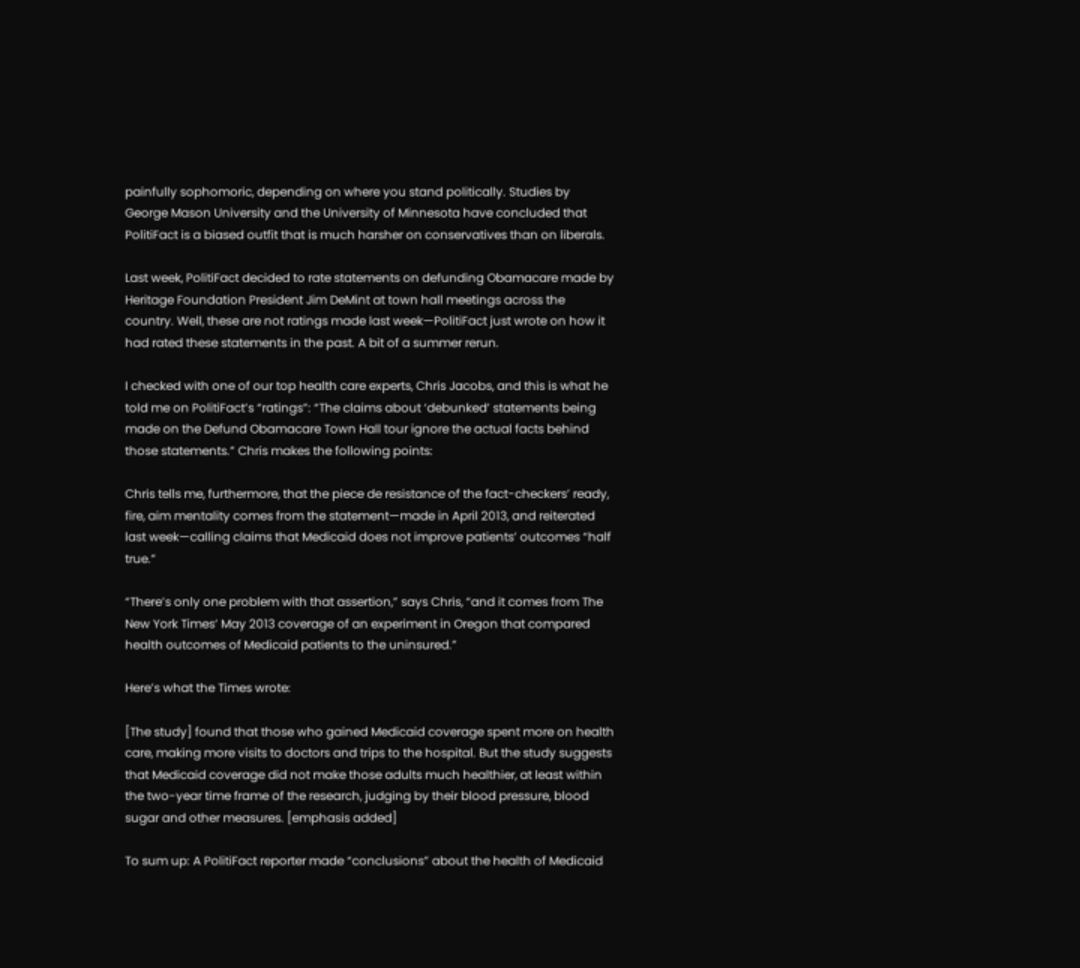painfully sophomoric, depending on where you stand politically. Studies by George Mason University and the University of Minnesota have concluded that PolitiFact is a biased outfit that is much harsher on conservatives than on liberals.

Last week, PolitiFact decided to rate statements on defunding Obamacare made by Heritage Foundation President Jim DeMint at town hall meetings across the country. Well, these are not ratings made last week—PolitiFact just wrote on how it had rated these statements in the past. A bit of a summer rerun.

I checked with one of our top health care experts, Chris Jacobs, and this is what he told me on PolitiFact’s “ratings”: “The claims about ‘debunked’ statements being made on the Defund Obamacare Town Hall tour ignore the actual facts behind those statements.” Chris makes the following points:

Chris tells me, furthermore, that the piece de resistance of the fact-checkers’ ready, fire, aim mentality comes from the statement—made in April 2013, and reiterated last week—calling claims that Medicaid does not improve patients’ outcomes “half true.”

“There’s only one problem with that assertion,” says Chris, “and it comes from The New York Times’ May 2013 coverage of an experiment in Oregon that compared health outcomes of Medicaid patients to the uninsured.”

Here’s what the Times wrote:

[The study] found that those who gained Medicaid coverage spent more on health care, making more visits to doctors and trips to the hospital. But the study suggests that Medicaid coverage did not make those adults much healthier, at least within the two-year time frame of the research, judging by their blood pressure, blood sugar and other measures. [emphasis added]

To sum up: A PolitiFact reporter made “conclusions” about the health of Medicaid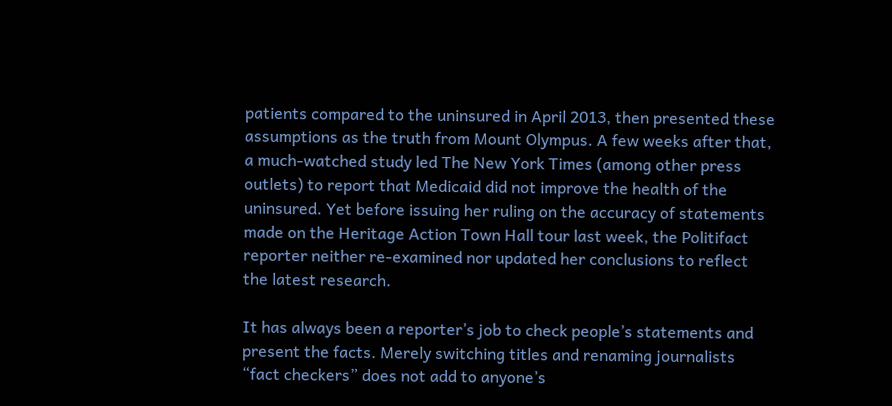patients compared to the uninsured in April 2013, then presented these assumptions as the truth from Mount Olympus. A few weeks after that, a much-watched study led The New York Times (among other press outlets) to report that Medicaid did not improve the health of the uninsured. Yet before issuing her ruling on the accuracy of statements made on the Heritage Action Town Hall tour last week, the Politifact reporter neither re-examined nor updated her conclusions to reflect the latest research.

It has always been a reporter’s job to check people’s statements and present the facts. Merely switching titles and renaming journalists “fact checkers” does not add to anyone’s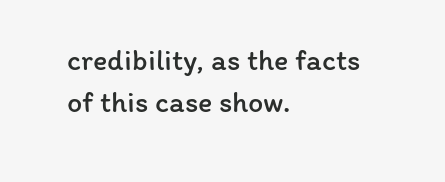credibility, as the facts of this case show.